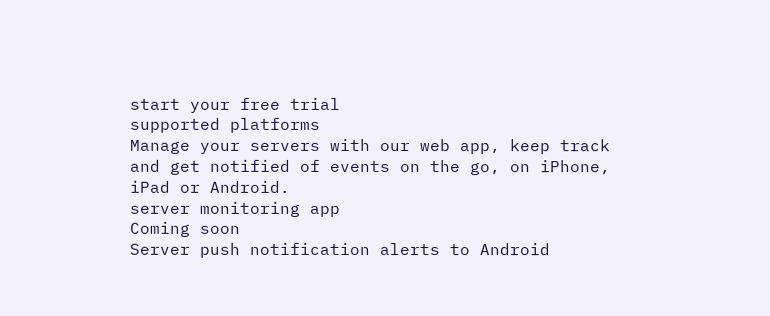start your free trial
supported platforms
Manage your servers with our web app, keep track and get notified of events on the go, on iPhone, iPad or Android.
server monitoring app
Coming soon
Server push notification alerts to Android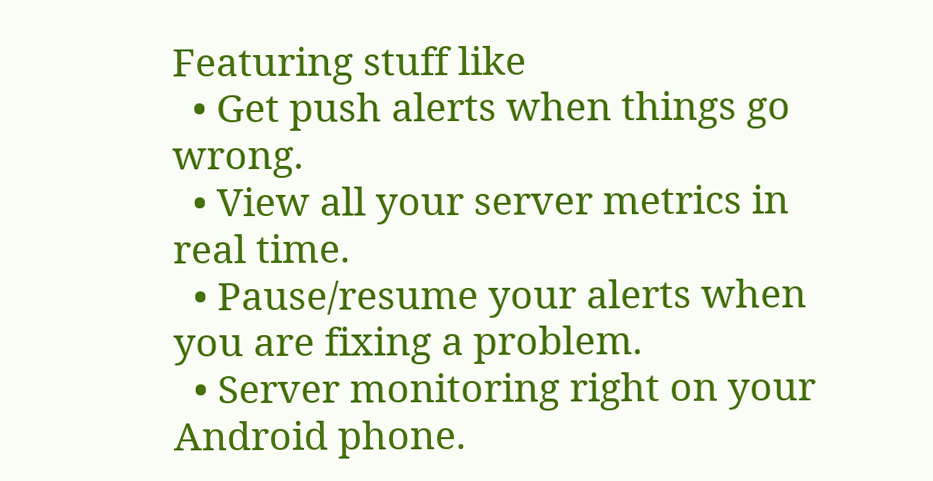Featuring stuff like
  • Get push alerts when things go wrong.
  • View all your server metrics in real time.
  • Pause/resume your alerts when you are fixing a problem.
  • Server monitoring right on your Android phone.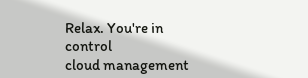Relax. You're in control
cloud management